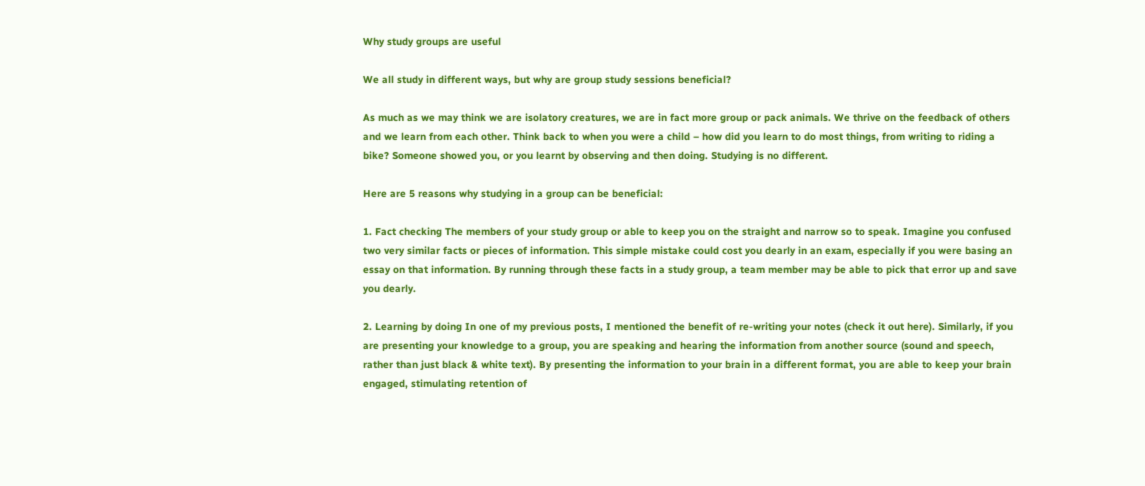Why study groups are useful

We all study in different ways, but why are group study sessions beneficial?

As much as we may think we are isolatory creatures, we are in fact more group or pack animals. We thrive on the feedback of others and we learn from each other. Think back to when you were a child – how did you learn to do most things, from writing to riding a bike? Someone showed you, or you learnt by observing and then doing. Studying is no different.

Here are 5 reasons why studying in a group can be beneficial:

1. Fact checking The members of your study group or able to keep you on the straight and narrow so to speak. Imagine you confused two very similar facts or pieces of information. This simple mistake could cost you dearly in an exam, especially if you were basing an essay on that information. By running through these facts in a study group, a team member may be able to pick that error up and save you dearly.

2. Learning by doing In one of my previous posts, I mentioned the benefit of re-writing your notes (check it out here). Similarly, if you are presenting your knowledge to a group, you are speaking and hearing the information from another source (sound and speech, rather than just black & white text). By presenting the information to your brain in a different format, you are able to keep your brain engaged, stimulating retention of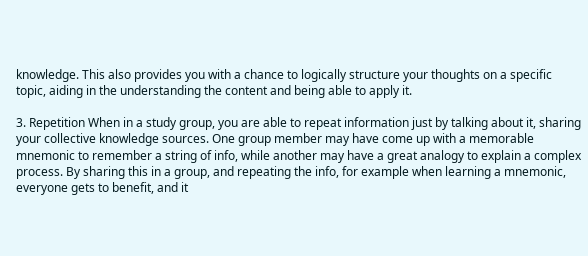knowledge. This also provides you with a chance to logically structure your thoughts on a specific topic, aiding in the understanding the content and being able to apply it.

3. Repetition When in a study group, you are able to repeat information just by talking about it, sharing your collective knowledge sources. One group member may have come up with a memorable mnemonic to remember a string of info, while another may have a great analogy to explain a complex process. By sharing this in a group, and repeating the info, for example when learning a mnemonic, everyone gets to benefit, and it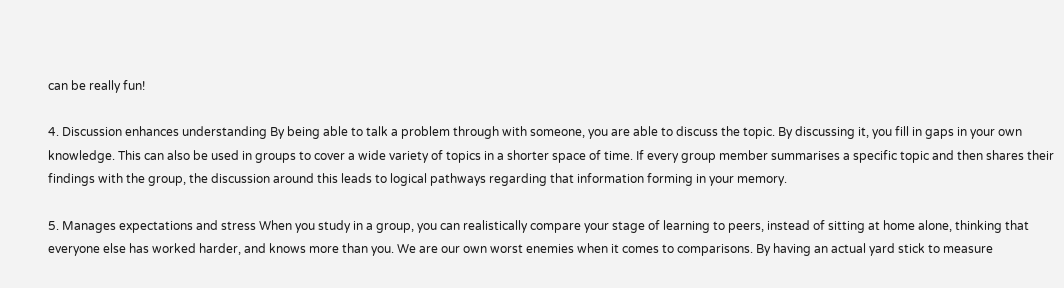can be really fun!

4. Discussion enhances understanding By being able to talk a problem through with someone, you are able to discuss the topic. By discussing it, you fill in gaps in your own knowledge. This can also be used in groups to cover a wide variety of topics in a shorter space of time. If every group member summarises a specific topic and then shares their findings with the group, the discussion around this leads to logical pathways regarding that information forming in your memory.

5. Manages expectations and stress When you study in a group, you can realistically compare your stage of learning to peers, instead of sitting at home alone, thinking that everyone else has worked harder, and knows more than you. We are our own worst enemies when it comes to comparisons. By having an actual yard stick to measure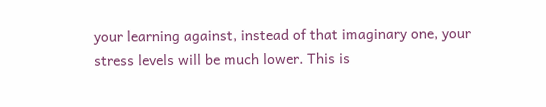your learning against, instead of that imaginary one, your stress levels will be much lower. This is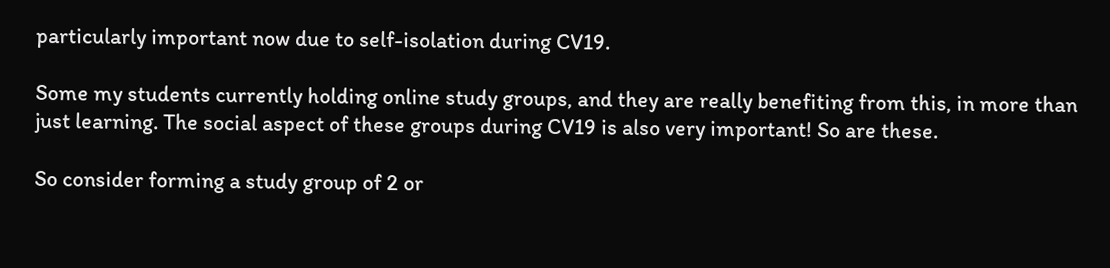particularly important now due to self-isolation during CV19.

Some my students currently holding online study groups, and they are really benefiting from this, in more than just learning. The social aspect of these groups during CV19 is also very important! So are these.

So consider forming a study group of 2 or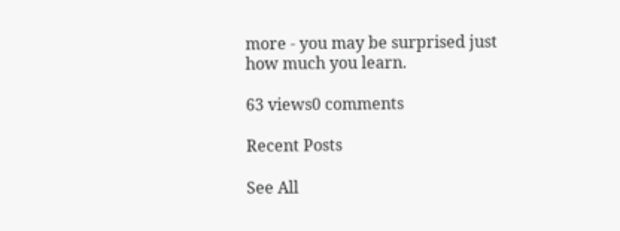more - you may be surprised just how much you learn.

63 views0 comments

Recent Posts

See All